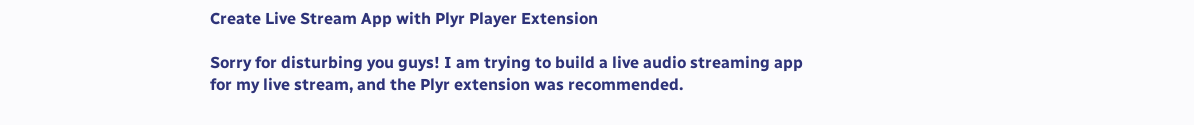Create Live Stream App with Plyr Player Extension

Sorry for disturbing you guys! I am trying to build a live audio streaming app for my live stream, and the Plyr extension was recommended.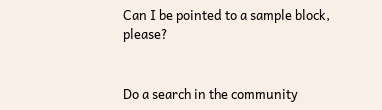Can I be pointed to a sample block, please?


Do a search in the community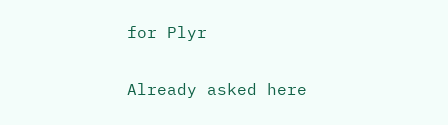for Plyr

Already asked here